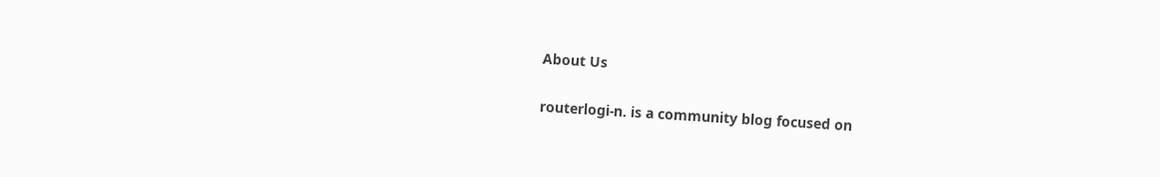About Us

routerlogi-n. is a community blog focused on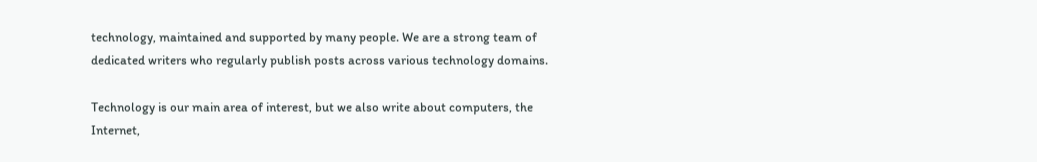technology, maintained and supported by many people. We are a strong team of dedicated writers who regularly publish posts across various technology domains.

Technology is our main area of interest, but we also write about computers, the Internet,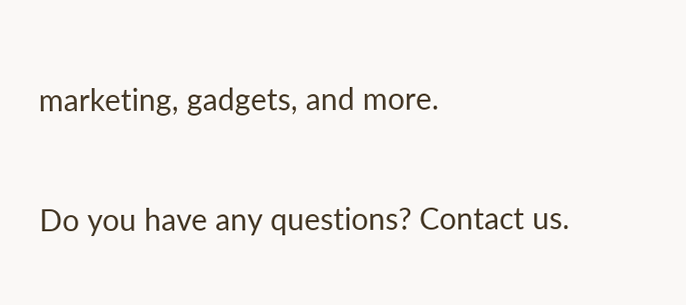marketing, gadgets, and more.

Do you have any questions? Contact us.